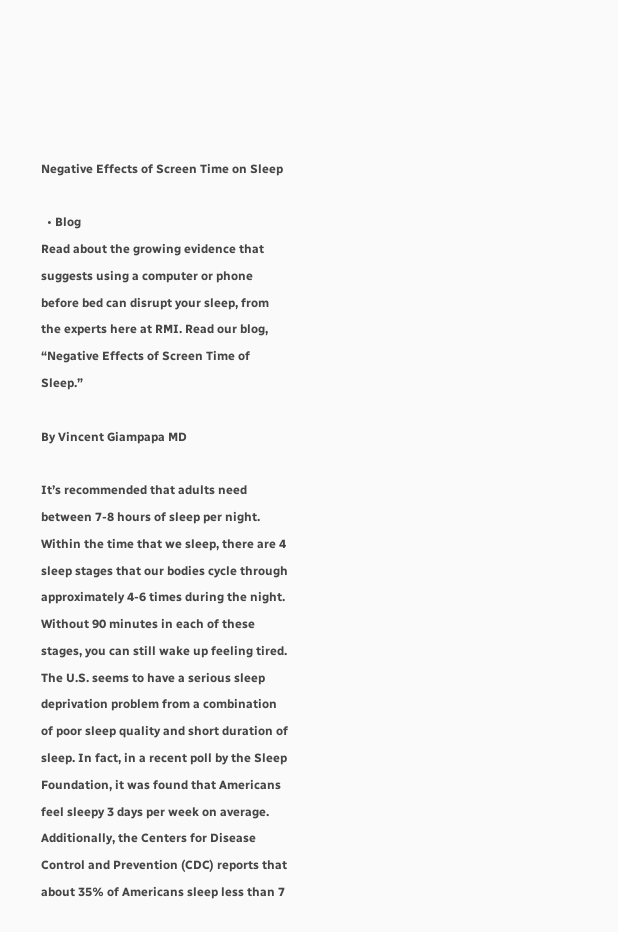Negative Effects of Screen Time on Sleep

  • Blog
Read about the growing evidence that suggests using a computer or phone before bed can disrupt your sleep, from the experts here at RMI. Read our blog, “Negative Effects of Screen Time of Sleep.”

By Vincent Giampapa MD

It’s recommended that adults need between 7-8 hours of sleep per night. Within the time that we sleep, there are 4 sleep stages that our bodies cycle through approximately 4-6 times during the night. Without 90 minutes in each of these stages, you can still wake up feeling tired. The U.S. seems to have a serious sleep deprivation problem from a combination of poor sleep quality and short duration of sleep. In fact, in a recent poll by the Sleep Foundation, it was found that Americans feel sleepy 3 days per week on average. Additionally, the Centers for Disease Control and Prevention (CDC) reports that about 35% of Americans sleep less than 7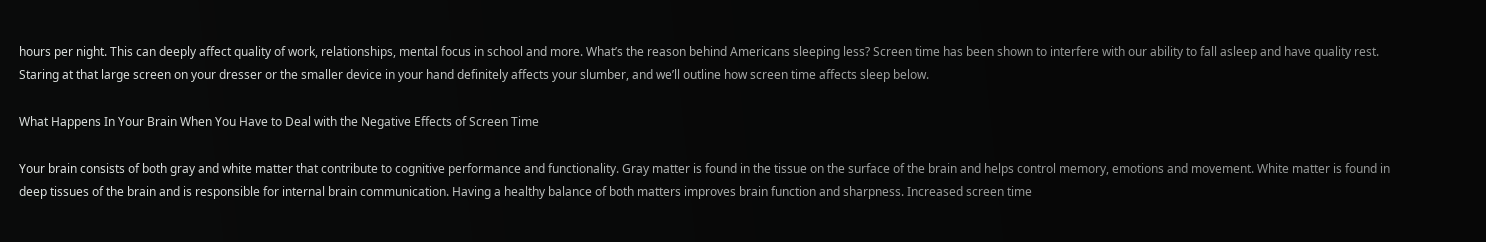hours per night. This can deeply affect quality of work, relationships, mental focus in school and more. What’s the reason behind Americans sleeping less? Screen time has been shown to interfere with our ability to fall asleep and have quality rest. Staring at that large screen on your dresser or the smaller device in your hand definitely affects your slumber, and we’ll outline how screen time affects sleep below.

What Happens In Your Brain When You Have to Deal with the Negative Effects of Screen Time

Your brain consists of both gray and white matter that contribute to cognitive performance and functionality. Gray matter is found in the tissue on the surface of the brain and helps control memory, emotions and movement. White matter is found in deep tissues of the brain and is responsible for internal brain communication. Having a healthy balance of both matters improves brain function and sharpness. Increased screen time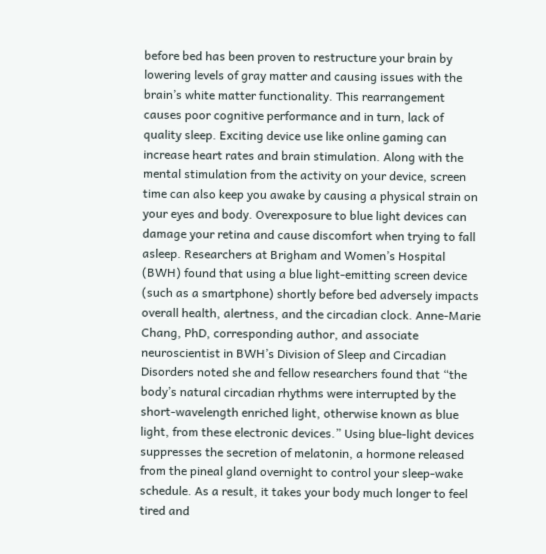before bed has been proven to restructure your brain by lowering levels of gray matter and causing issues with the brain’s white matter functionality. This rearrangement causes poor cognitive performance and in turn, lack of quality sleep. Exciting device use like online gaming can increase heart rates and brain stimulation. Along with the mental stimulation from the activity on your device, screen time can also keep you awake by causing a physical strain on your eyes and body. Overexposure to blue light devices can damage your retina and cause discomfort when trying to fall asleep. Researchers at Brigham and Women’s Hospital (BWH) found that using a blue light-emitting screen device (such as a smartphone) shortly before bed adversely impacts overall health, alertness, and the circadian clock. Anne-Marie Chang, PhD, corresponding author, and associate neuroscientist in BWH’s Division of Sleep and Circadian Disorders noted she and fellow researchers found that “the body’s natural circadian rhythms were interrupted by the short-wavelength enriched light, otherwise known as blue light, from these electronic devices.” Using blue-light devices suppresses the secretion of melatonin, a hormone released from the pineal gland overnight to control your sleep-wake schedule. As a result, it takes your body much longer to feel tired and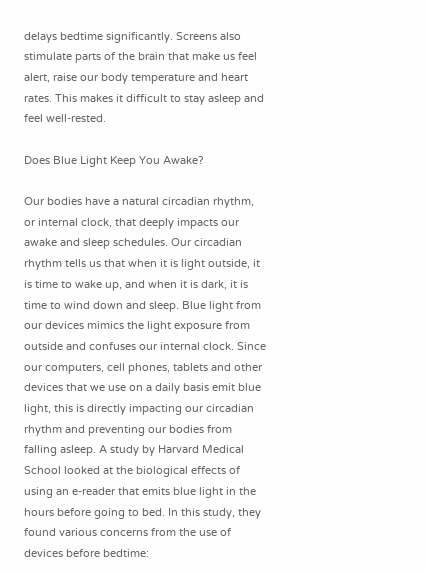delays bedtime significantly. Screens also stimulate parts of the brain that make us feel alert, raise our body temperature and heart rates. This makes it difficult to stay asleep and feel well-rested.

Does Blue Light Keep You Awake?

Our bodies have a natural circadian rhythm, or internal clock, that deeply impacts our awake and sleep schedules. Our circadian rhythm tells us that when it is light outside, it is time to wake up, and when it is dark, it is time to wind down and sleep. Blue light from our devices mimics the light exposure from outside and confuses our internal clock. Since our computers, cell phones, tablets and other devices that we use on a daily basis emit blue light, this is directly impacting our circadian rhythm and preventing our bodies from falling asleep. A study by Harvard Medical School looked at the biological effects of using an e-reader that emits blue light in the hours before going to bed. In this study, they found various concerns from the use of devices before bedtime: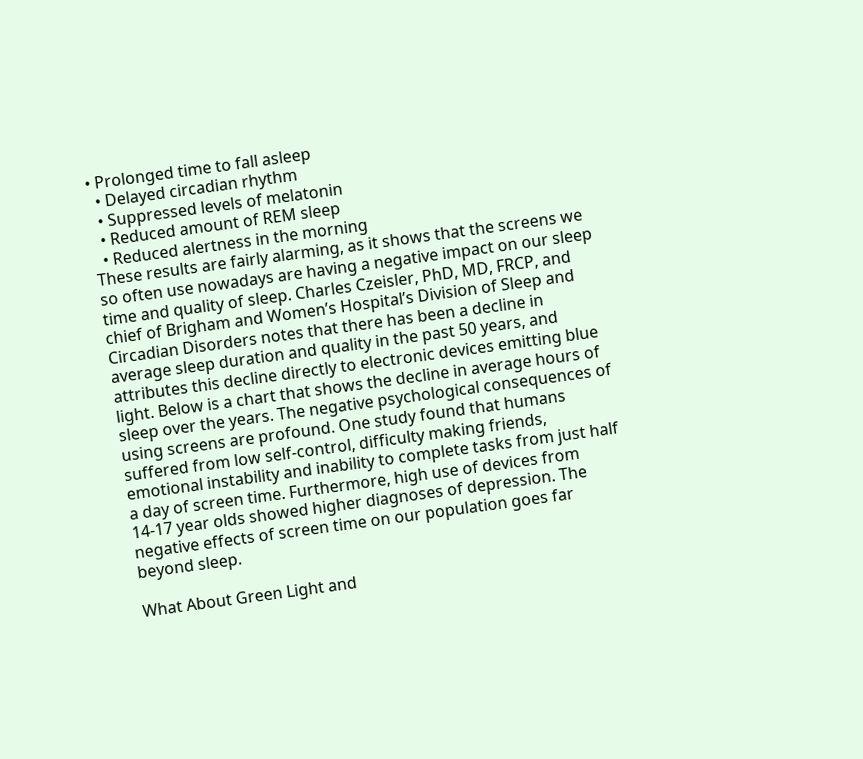• Prolonged time to fall asleep
  • Delayed circadian rhythm
  • Suppressed levels of melatonin
  • Reduced amount of REM sleep
  • Reduced alertness in the morning
These results are fairly alarming, as it shows that the screens we so often use nowadays are having a negative impact on our sleep time and quality of sleep. Charles Czeisler, PhD, MD, FRCP, and chief of Brigham and Women’s Hospital’s Division of Sleep and Circadian Disorders notes that there has been a decline in average sleep duration and quality in the past 50 years, and attributes this decline directly to electronic devices emitting blue light. Below is a chart that shows the decline in average hours of sleep over the years. The negative psychological consequences of using screens are profound. One study found that humans suffered from low self-control, difficulty making friends, emotional instability and inability to complete tasks from just half a day of screen time. Furthermore, high use of devices from 14-17 year olds showed higher diagnoses of depression. The negative effects of screen time on our population goes far beyond sleep.

What About Green Light and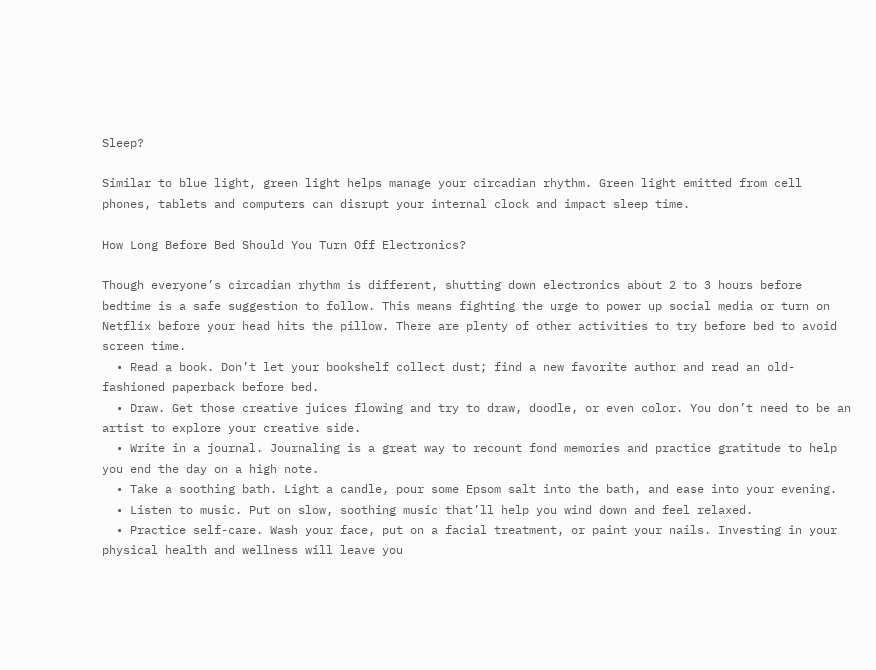Sleep?

Similar to blue light, green light helps manage your circadian rhythm. Green light emitted from cell phones, tablets and computers can disrupt your internal clock and impact sleep time.

How Long Before Bed Should You Turn Off Electronics?

Though everyone’s circadian rhythm is different, shutting down electronics about 2 to 3 hours before bedtime is a safe suggestion to follow. This means fighting the urge to power up social media or turn on Netflix before your head hits the pillow. There are plenty of other activities to try before bed to avoid screen time.
  • Read a book. Don’t let your bookshelf collect dust; find a new favorite author and read an old-fashioned paperback before bed.
  • Draw. Get those creative juices flowing and try to draw, doodle, or even color. You don’t need to be an artist to explore your creative side.
  • Write in a journal. Journaling is a great way to recount fond memories and practice gratitude to help you end the day on a high note.
  • Take a soothing bath. Light a candle, pour some Epsom salt into the bath, and ease into your evening.
  • Listen to music. Put on slow, soothing music that’ll help you wind down and feel relaxed.
  • Practice self-care. Wash your face, put on a facial treatment, or paint your nails. Investing in your physical health and wellness will leave you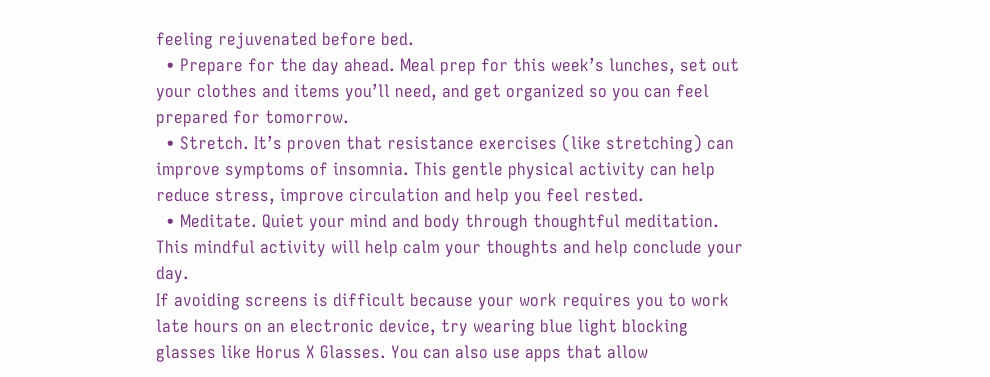feeling rejuvenated before bed.
  • Prepare for the day ahead. Meal prep for this week’s lunches, set out your clothes and items you’ll need, and get organized so you can feel prepared for tomorrow.
  • Stretch. It’s proven that resistance exercises (like stretching) can improve symptoms of insomnia. This gentle physical activity can help reduce stress, improve circulation and help you feel rested.
  • Meditate. Quiet your mind and body through thoughtful meditation. This mindful activity will help calm your thoughts and help conclude your day.
If avoiding screens is difficult because your work requires you to work late hours on an electronic device, try wearing blue light blocking glasses like Horus X Glasses. You can also use apps that allow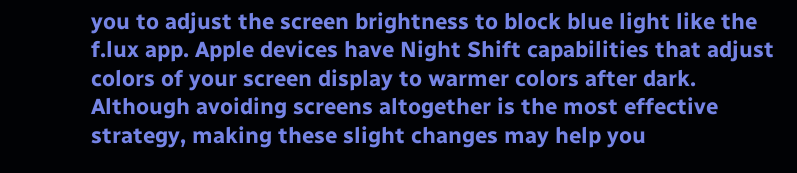you to adjust the screen brightness to block blue light like the f.lux app. Apple devices have Night Shift capabilities that adjust colors of your screen display to warmer colors after dark. Although avoiding screens altogether is the most effective strategy, making these slight changes may help you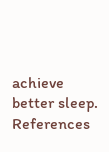achieve better sleep. References